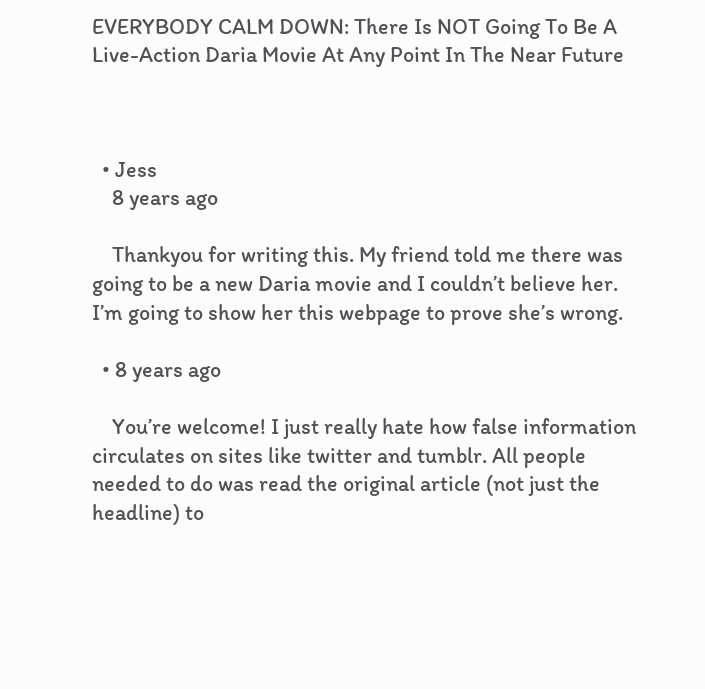EVERYBODY CALM DOWN: There Is NOT Going To Be A Live-Action Daria Movie At Any Point In The Near Future



  • Jess
    8 years ago

    Thankyou for writing this. My friend told me there was going to be a new Daria movie and I couldn’t believe her. I’m going to show her this webpage to prove she’s wrong.

  • 8 years ago

    You’re welcome! I just really hate how false information circulates on sites like twitter and tumblr. All people needed to do was read the original article (not just the headline) to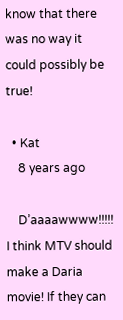know that there was no way it could possibly be true!

  • Kat
    8 years ago

    D’aaaawwww!!!!! I think MTV should make a Daria movie! If they can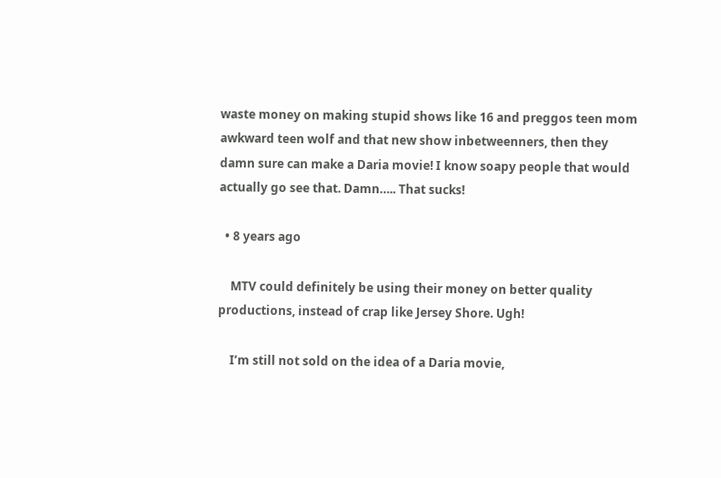waste money on making stupid shows like 16 and preggos teen mom awkward teen wolf and that new show inbetweenners, then they damn sure can make a Daria movie! I know soapy people that would actually go see that. Damn….. That sucks!

  • 8 years ago

    MTV could definitely be using their money on better quality productions, instead of crap like Jersey Shore. Ugh!

    I’m still not sold on the idea of a Daria movie,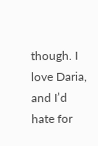though. I love Daria, and I’d hate for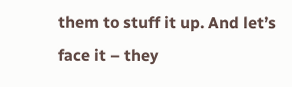them to stuff it up. And let’s face it – they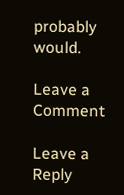probably would.

Leave a Comment

Leave a Reply